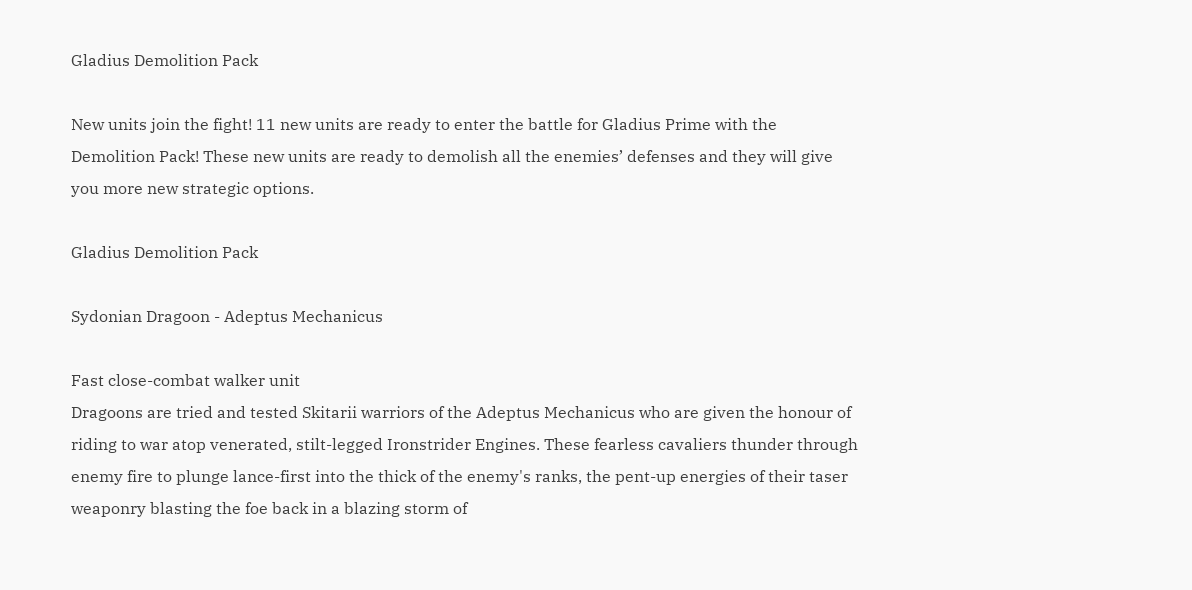Gladius Demolition Pack

New units join the fight! 11 new units are ready to enter the battle for Gladius Prime with the Demolition Pack! These new units are ready to demolish all the enemies’ defenses and they will give you more new strategic options.

Gladius Demolition Pack

Sydonian Dragoon - Adeptus Mechanicus

Fast close-combat walker unit
Dragoons are tried and tested Skitarii warriors of the Adeptus Mechanicus who are given the honour of riding to war atop venerated, stilt-legged Ironstrider Engines. These fearless cavaliers thunder through enemy fire to plunge lance-first into the thick of the enemy's ranks, the pent-up energies of their taser weaponry blasting the foe back in a blazing storm of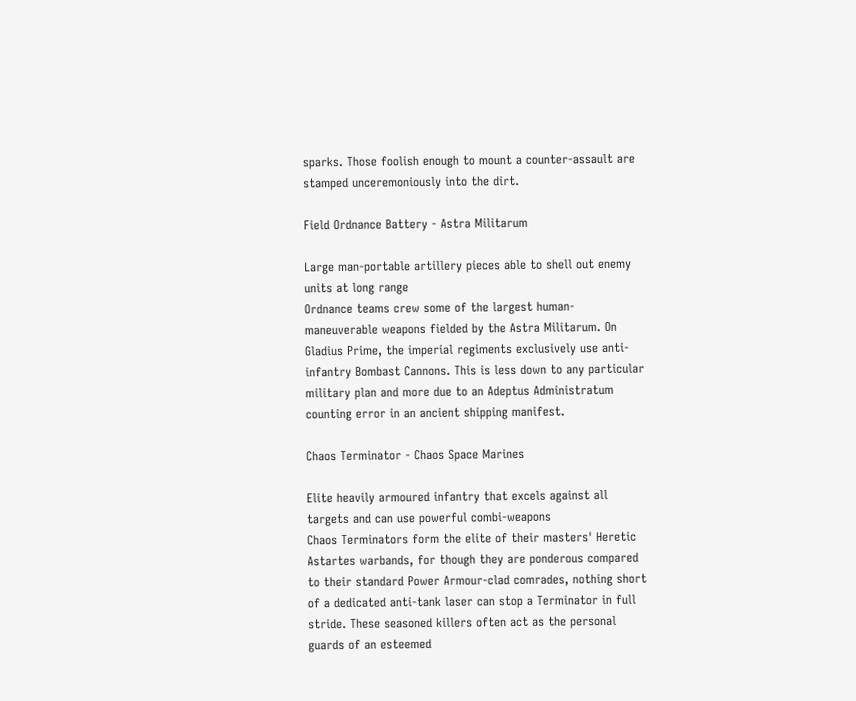sparks. Those foolish enough to mount a counter-assault are stamped unceremoniously into the dirt.

Field Ordnance Battery - Astra Militarum

Large man-portable artillery pieces able to shell out enemy units at long range
Ordnance teams crew some of the largest human-maneuverable weapons fielded by the Astra Militarum. On Gladius Prime, the imperial regiments exclusively use anti-infantry Bombast Cannons. This is less down to any particular military plan and more due to an Adeptus Administratum counting error in an ancient shipping manifest.

Chaos Terminator - Chaos Space Marines

Elite heavily armoured infantry that excels against all targets and can use powerful combi-weapons
Chaos Terminators form the elite of their masters' Heretic Astartes warbands, for though they are ponderous compared to their standard Power Armour-clad comrades, nothing short of a dedicated anti-tank laser can stop a Terminator in full stride. These seasoned killers often act as the personal guards of an esteemed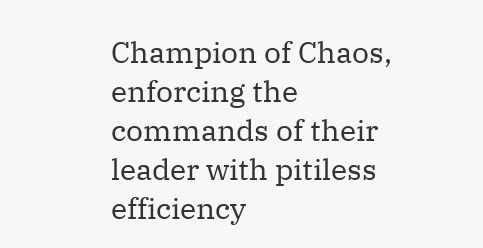Champion of Chaos, enforcing the commands of their leader with pitiless efficiency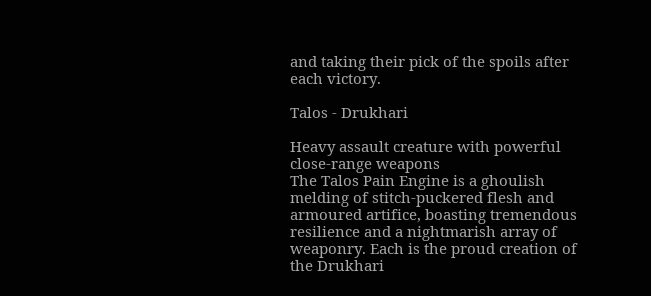and taking their pick of the spoils after each victory.

Talos - Drukhari

Heavy assault creature with powerful close-range weapons
The Talos Pain Engine is a ghoulish melding of stitch-puckered flesh and armoured artifice, boasting tremendous resilience and a nightmarish array of weaponry. Each is the proud creation of the Drukhari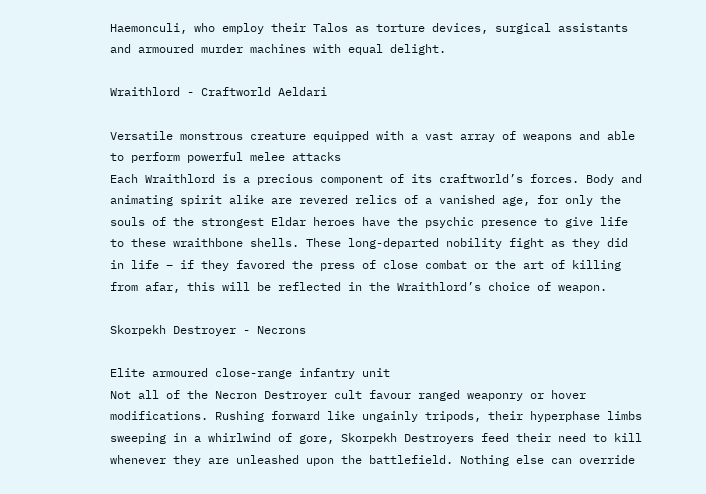Haemonculi, who employ their Talos as torture devices, surgical assistants and armoured murder machines with equal delight.

Wraithlord - Craftworld Aeldari

Versatile monstrous creature equipped with a vast array of weapons and able to perform powerful melee attacks
Each Wraithlord is a precious component of its craftworld’s forces. Body and animating spirit alike are revered relics of a vanished age, for only the souls of the strongest Eldar heroes have the psychic presence to give life to these wraithbone shells. These long-departed nobility fight as they did in life – if they favored the press of close combat or the art of killing from afar, this will be reflected in the Wraithlord’s choice of weapon.

Skorpekh Destroyer - Necrons

Elite armoured close-range infantry unit
Not all of the Necron Destroyer cult favour ranged weaponry or hover modifications. Rushing forward like ungainly tripods, their hyperphase limbs sweeping in a whirlwind of gore, Skorpekh Destroyers feed their need to kill whenever they are unleashed upon the battlefield. Nothing else can override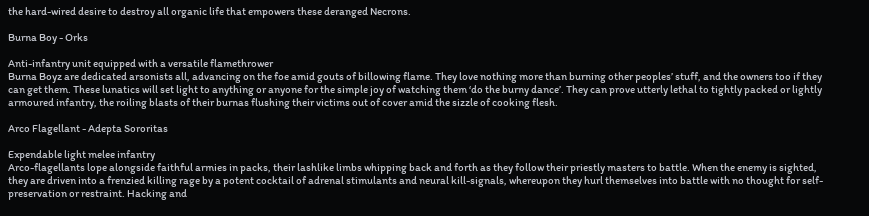the hard-wired desire to destroy all organic life that empowers these deranged Necrons.

Burna Boy - Orks

Anti-infantry unit equipped with a versatile flamethrower
Burna Boyz are dedicated arsonists all, advancing on the foe amid gouts of billowing flame. They love nothing more than burning other peoples’ stuff, and the owners too if they can get them. These lunatics will set light to anything or anyone for the simple joy of watching them ‘do the burny dance’. They can prove utterly lethal to tightly packed or lightly armoured infantry, the roiling blasts of their burnas flushing their victims out of cover amid the sizzle of cooking flesh.

Arco Flagellant - Adepta Sororitas

Expendable light melee infantry
Arco-flagellants lope alongside faithful armies in packs, their lashlike limbs whipping back and forth as they follow their priestly masters to battle. When the enemy is sighted, they are driven into a frenzied killing rage by a potent cocktail of adrenal stimulants and neural kill-signals, whereupon they hurl themselves into battle with no thought for self-preservation or restraint. Hacking and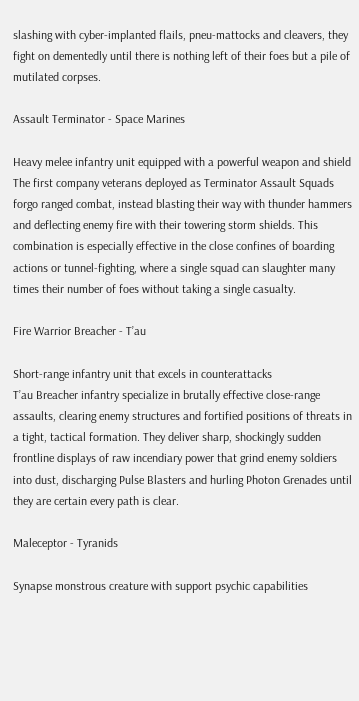slashing with cyber-implanted flails, pneu-mattocks and cleavers, they fight on dementedly until there is nothing left of their foes but a pile of mutilated corpses.

Assault Terminator - Space Marines

Heavy melee infantry unit equipped with a powerful weapon and shield
The first company veterans deployed as Terminator Assault Squads forgo ranged combat, instead blasting their way with thunder hammers and deflecting enemy fire with their towering storm shields. This combination is especially effective in the close confines of boarding actions or tunnel-fighting, where a single squad can slaughter many times their number of foes without taking a single casualty.

Fire Warrior Breacher - T’au

Short-range infantry unit that excels in counterattacks
T’au Breacher infantry specialize in brutally effective close-range assaults, clearing enemy structures and fortified positions of threats in a tight, tactical formation. They deliver sharp, shockingly sudden frontline displays of raw incendiary power that grind enemy soldiers into dust, discharging Pulse Blasters and hurling Photon Grenades until they are certain every path is clear.

Maleceptor - Tyranids

Synapse monstrous creature with support psychic capabilities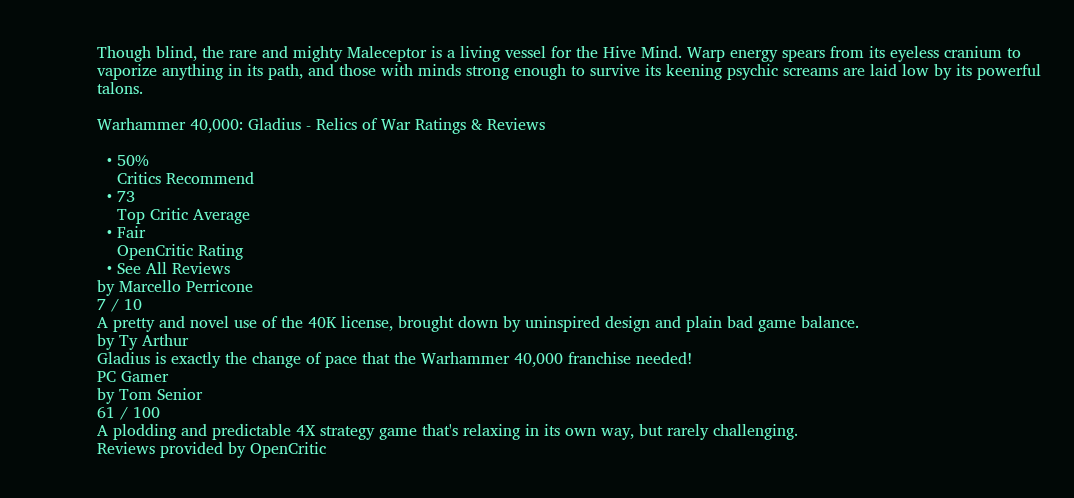Though blind, the rare and mighty Maleceptor is a living vessel for the Hive Mind. Warp energy spears from its eyeless cranium to vaporize anything in its path, and those with minds strong enough to survive its keening psychic screams are laid low by its powerful talons.

Warhammer 40,000: Gladius - Relics of War Ratings & Reviews

  • 50%
    Critics Recommend
  • 73
    Top Critic Average
  • Fair
    OpenCritic Rating
  • See All Reviews
by Marcello Perricone
7 / 10
A pretty and novel use of the 40K license, brought down by uninspired design and plain bad game balance.
by Ty Arthur
Gladius is exactly the change of pace that the Warhammer 40,000 franchise needed!
PC Gamer
by Tom Senior
61 / 100
A plodding and predictable 4X strategy game that's relaxing in its own way, but rarely challenging.
Reviews provided by OpenCritic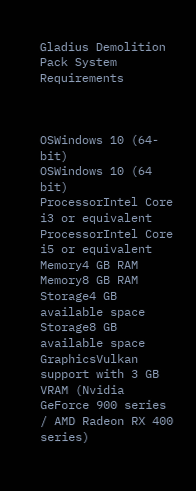Gladius Demolition Pack System Requirements



OSWindows 10 (64-bit)
OSWindows 10 (64 bit)
ProcessorIntel Core i3 or equivalent
ProcessorIntel Core i5 or equivalent
Memory4 GB RAM
Memory8 GB RAM
Storage4 GB available space
Storage8 GB available space
GraphicsVulkan support with 3 GB VRAM (Nvidia GeForce 900 series / AMD Radeon RX 400 series)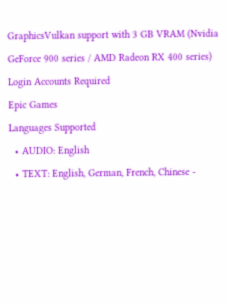GraphicsVulkan support with 3 GB VRAM (Nvidia GeForce 900 series / AMD Radeon RX 400 series)
Login Accounts Required
Epic Games
Languages Supported
  • AUDIO: English
  • TEXT: English, German, French, Chinese -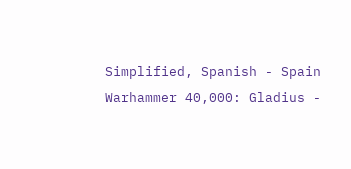Simplified, Spanish - Spain
Warhammer 40,000: Gladius -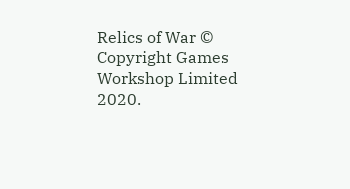Relics of War © Copyright Games Workshop Limited 2020.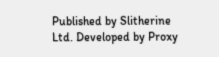Published by Slitherine Ltd. Developed by Proxy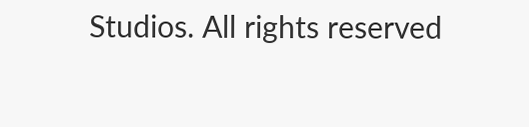Studios. All rights reserved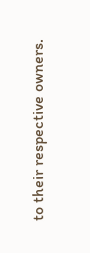to their respective owners.